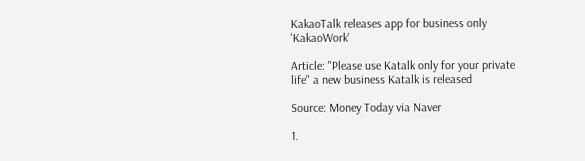KakaoTalk releases app for business only 'KakaoWork'

Article: "Please use Katalk only for your private life" a new business Katalk is released

Source: Money Today via Naver

1.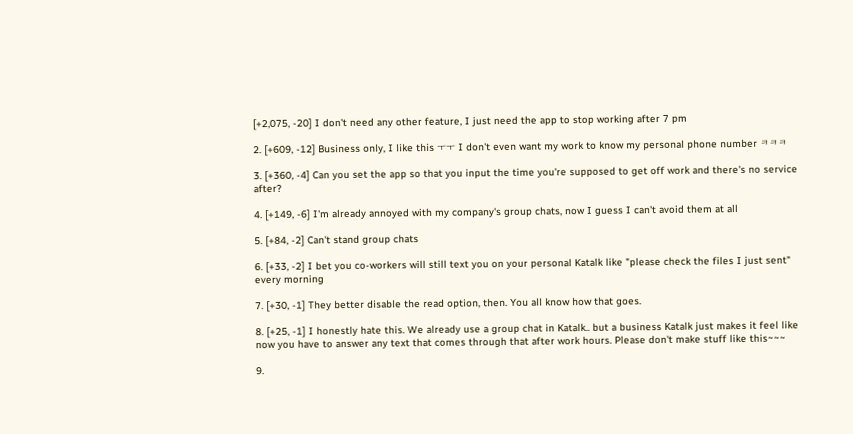[+2,075, -20] I don't need any other feature, I just need the app to stop working after 7 pm

2. [+609, -12] Business only, I like this ㅜㅜ I don't even want my work to know my personal phone number ㅋㅋㅋ

3. [+360, -4] Can you set the app so that you input the time you're supposed to get off work and there's no service after?

4. [+149, -6] I'm already annoyed with my company's group chats, now I guess I can't avoid them at all

5. [+84, -2] Can't stand group chats

6. [+33, -2] I bet you co-workers will still text you on your personal Katalk like "please check the files I just sent" every morning

7. [+30, -1] They better disable the read option, then. You all know how that goes.

8. [+25, -1] I honestly hate this. We already use a group chat in Katalk.. but a business Katalk just makes it feel like now you have to answer any text that comes through that after work hours. Please don't make stuff like this~~~

9.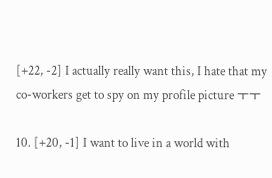[+22, -2] I actually really want this, I hate that my co-workers get to spy on my profile picture ㅜㅜ

10. [+20, -1] I want to live in a world with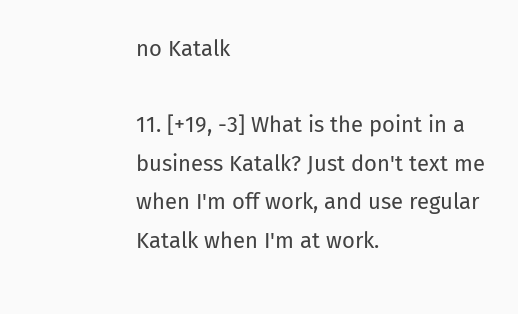no Katalk

11. [+19, -3] What is the point in a business Katalk? Just don't text me when I'm off work, and use regular Katalk when I'm at work.